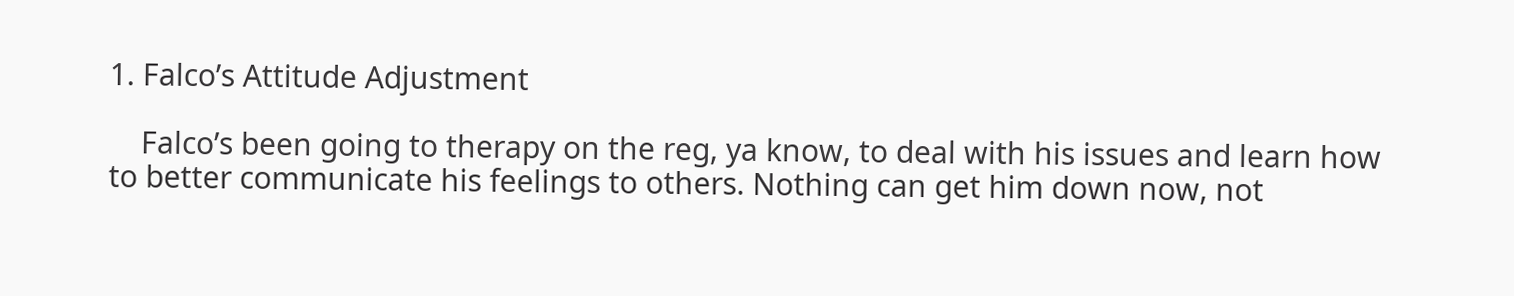1. Falco’s Attitude Adjustment

    Falco’s been going to therapy on the reg, ya know, to deal with his issues and learn how to better communicate his feelings to others. Nothing can get him down now, not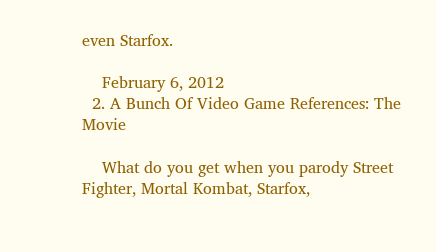even Starfox.

    February 6, 2012
  2. A Bunch Of Video Game References: The Movie

    What do you get when you parody Street Fighter, Mortal Kombat, Starfox,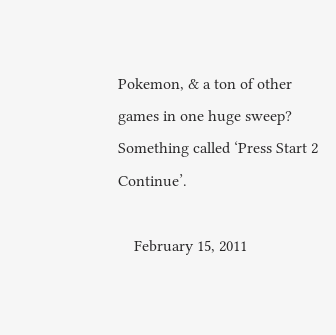Pokemon, & a ton of other games in one huge sweep? Something called ‘Press Start 2 Continue’.

    February 15, 2011